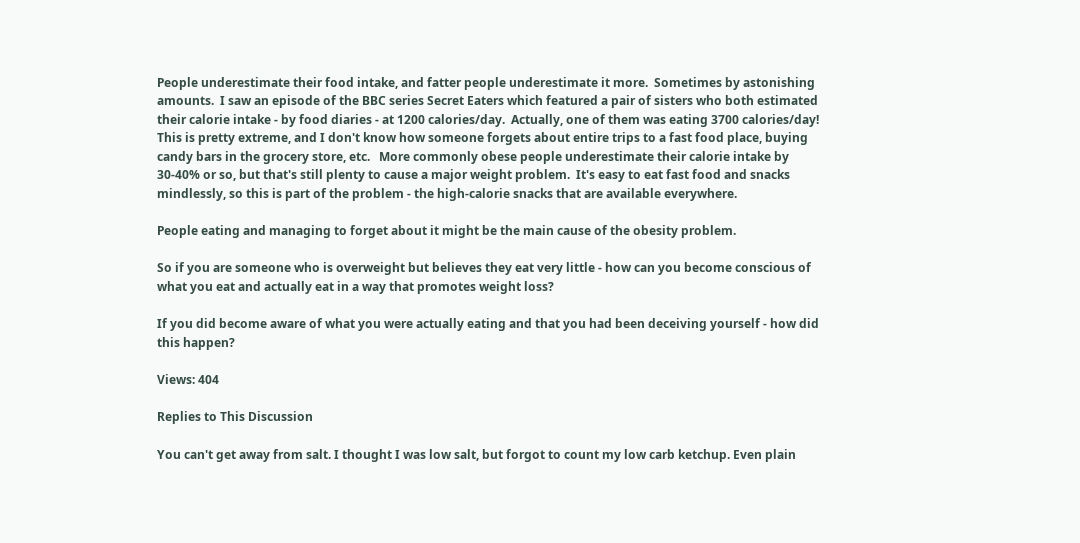People underestimate their food intake, and fatter people underestimate it more.  Sometimes by astonishing amounts.  I saw an episode of the BBC series Secret Eaters which featured a pair of sisters who both estimated their calorie intake - by food diaries - at 1200 calories/day.  Actually, one of them was eating 3700 calories/day!  This is pretty extreme, and I don't know how someone forgets about entire trips to a fast food place, buying candy bars in the grocery store, etc.   More commonly obese people underestimate their calorie intake by 30-40% or so, but that's still plenty to cause a major weight problem.  It's easy to eat fast food and snacks mindlessly, so this is part of the problem - the high-calorie snacks that are available everywhere.

People eating and managing to forget about it might be the main cause of the obesity problem.

So if you are someone who is overweight but believes they eat very little - how can you become conscious of what you eat and actually eat in a way that promotes weight loss?

If you did become aware of what you were actually eating and that you had been deceiving yourself - how did this happen?

Views: 404

Replies to This Discussion

You can't get away from salt. I thought I was low salt, but forgot to count my low carb ketchup. Even plain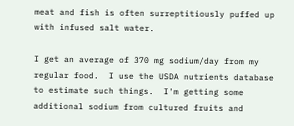meat and fish is often surreptitiously puffed up with infused salt water.

I get an average of 370 mg sodium/day from my regular food.  I use the USDA nutrients database to estimate such things.  I'm getting some additional sodium from cultured fruits and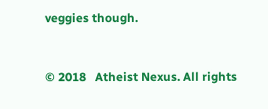veggies though.


© 2018   Atheist Nexus. All rights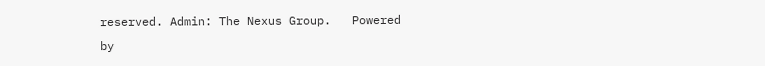reserved. Admin: The Nexus Group.   Powered by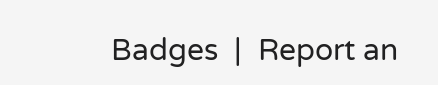Badges  |  Report an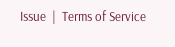Issue  |  Terms of Service